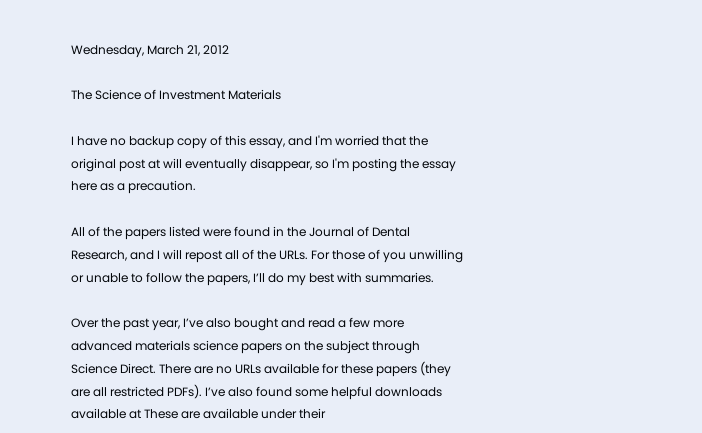Wednesday, March 21, 2012

The Science of Investment Materials

I have no backup copy of this essay, and I'm worried that the original post at will eventually disappear, so I'm posting the essay here as a precaution.

All of the papers listed were found in the Journal of Dental Research, and I will repost all of the URLs. For those of you unwilling or unable to follow the papers, I’ll do my best with summaries.

Over the past year, I’ve also bought and read a few more advanced materials science papers on the subject through Science Direct. There are no URLs available for these papers (they are all restricted PDFs). I’ve also found some helpful downloads available at These are available under their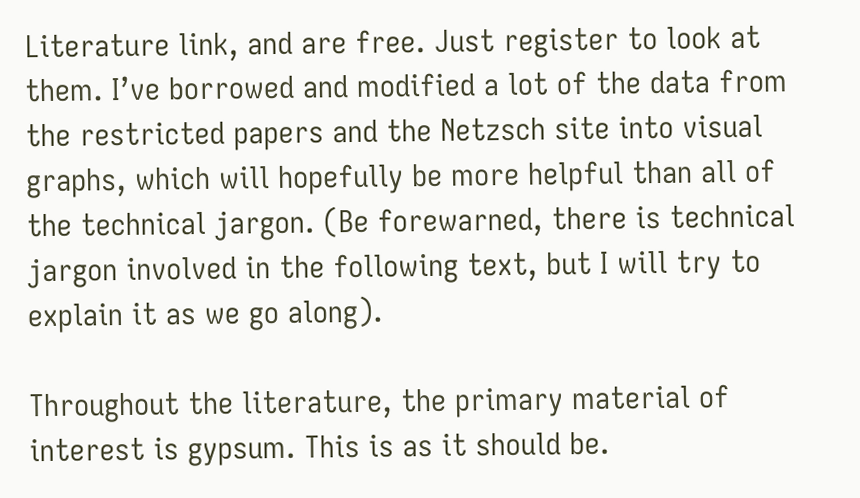Literature link, and are free. Just register to look at them. I’ve borrowed and modified a lot of the data from the restricted papers and the Netzsch site into visual graphs, which will hopefully be more helpful than all of the technical jargon. (Be forewarned, there is technical jargon involved in the following text, but I will try to explain it as we go along).

Throughout the literature, the primary material of interest is gypsum. This is as it should be.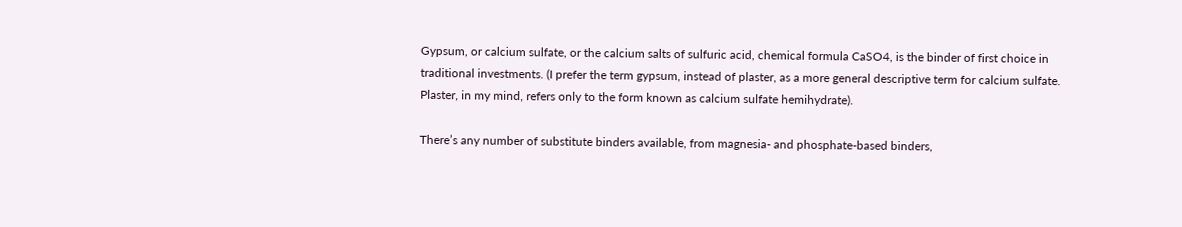Gypsum, or calcium sulfate, or the calcium salts of sulfuric acid, chemical formula CaSO4, is the binder of first choice in traditional investments. (I prefer the term gypsum, instead of plaster, as a more general descriptive term for calcium sulfate. Plaster, in my mind, refers only to the form known as calcium sulfate hemihydrate).

There’s any number of substitute binders available, from magnesia- and phosphate-based binders,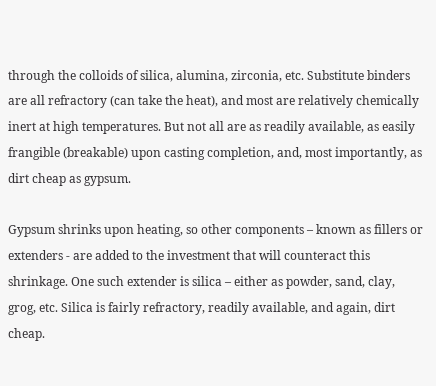through the colloids of silica, alumina, zirconia, etc. Substitute binders are all refractory (can take the heat), and most are relatively chemically inert at high temperatures. But not all are as readily available, as easily frangible (breakable) upon casting completion, and, most importantly, as dirt cheap as gypsum.

Gypsum shrinks upon heating, so other components – known as fillers or extenders - are added to the investment that will counteract this shrinkage. One such extender is silica – either as powder, sand, clay, grog, etc. Silica is fairly refractory, readily available, and again, dirt cheap.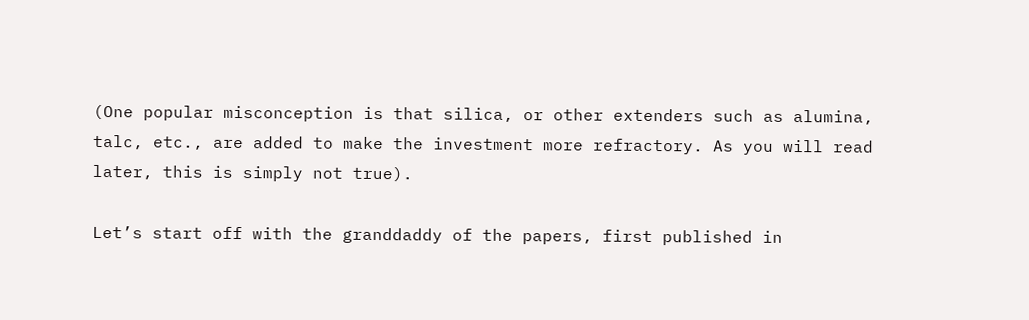(One popular misconception is that silica, or other extenders such as alumina, talc, etc., are added to make the investment more refractory. As you will read later, this is simply not true).

Let’s start off with the granddaddy of the papers, first published in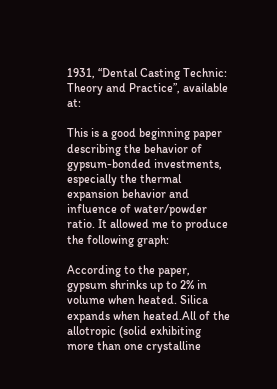1931, “Dental Casting Technic: Theory and Practice”, available at:

This is a good beginning paper describing the behavior of gypsum-bonded investments, especially the thermal expansion behavior and influence of water/powder ratio. It allowed me to produce the following graph:

According to the paper, gypsum shrinks up to 2% in volume when heated. Silica expands when heated.All of the allotropic (solid exhibiting more than one crystalline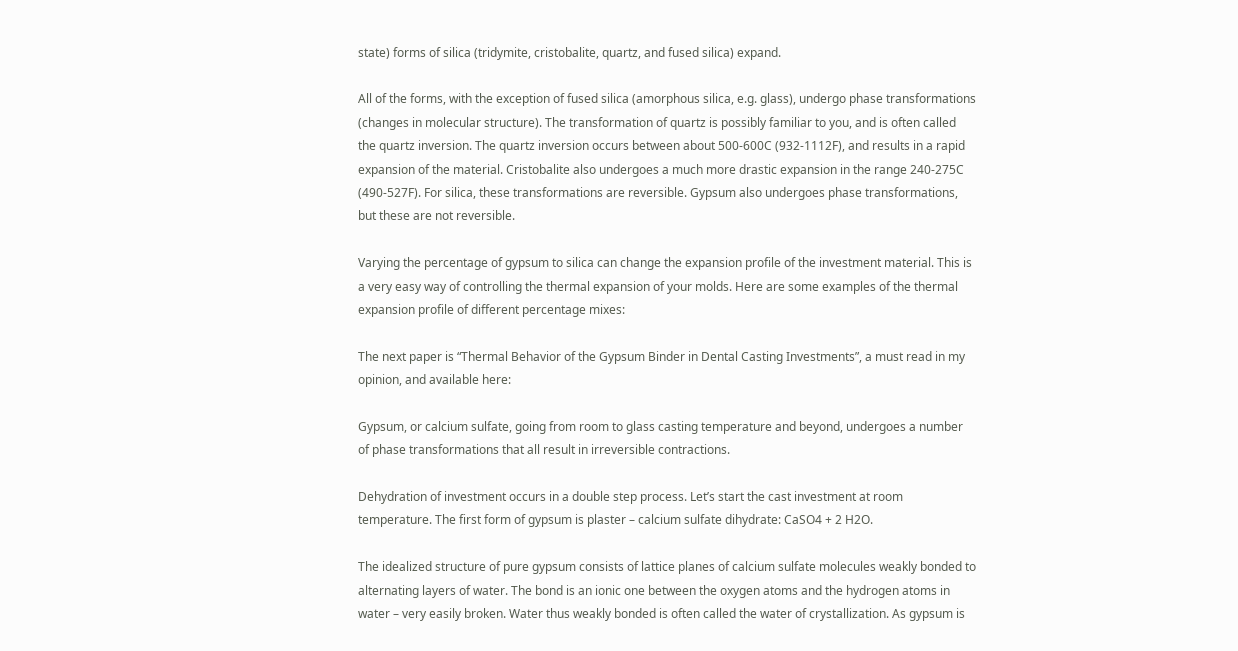state) forms of silica (tridymite, cristobalite, quartz, and fused silica) expand.

All of the forms, with the exception of fused silica (amorphous silica, e.g. glass), undergo phase transformations (changes in molecular structure). The transformation of quartz is possibly familiar to you, and is often called the quartz inversion. The quartz inversion occurs between about 500-600C (932-1112F), and results in a rapid expansion of the material. Cristobalite also undergoes a much more drastic expansion in the range 240-275C (490-527F). For silica, these transformations are reversible. Gypsum also undergoes phase transformations, but these are not reversible.

Varying the percentage of gypsum to silica can change the expansion profile of the investment material. This is a very easy way of controlling the thermal expansion of your molds. Here are some examples of the thermal expansion profile of different percentage mixes:

The next paper is “Thermal Behavior of the Gypsum Binder in Dental Casting Investments”, a must read in my opinion, and available here:

Gypsum, or calcium sulfate, going from room to glass casting temperature and beyond, undergoes a number of phase transformations that all result in irreversible contractions.

Dehydration of investment occurs in a double step process. Let’s start the cast investment at room temperature. The first form of gypsum is plaster – calcium sulfate dihydrate: CaSO4 + 2 H2O.

The idealized structure of pure gypsum consists of lattice planes of calcium sulfate molecules weakly bonded to alternating layers of water. The bond is an ionic one between the oxygen atoms and the hydrogen atoms in water – very easily broken. Water thus weakly bonded is often called the water of crystallization. As gypsum is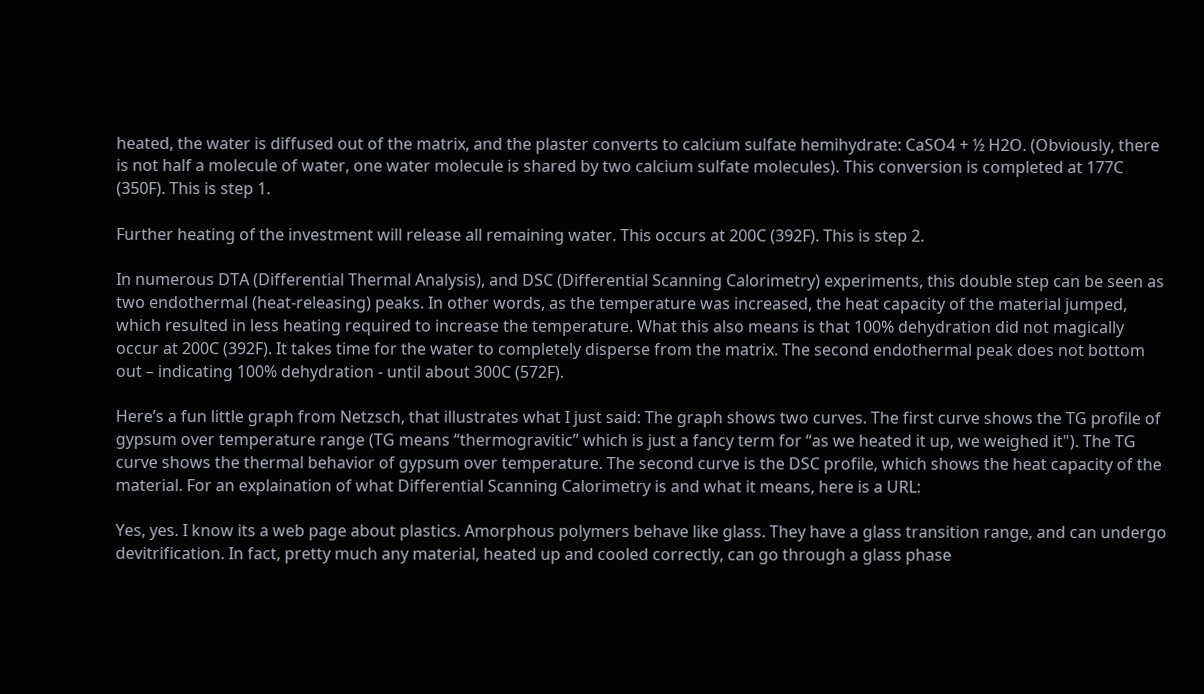heated, the water is diffused out of the matrix, and the plaster converts to calcium sulfate hemihydrate: CaSO4 + ½ H2O. (Obviously, there is not half a molecule of water, one water molecule is shared by two calcium sulfate molecules). This conversion is completed at 177C (350F). This is step 1.

Further heating of the investment will release all remaining water. This occurs at 200C (392F). This is step 2.

In numerous DTA (Differential Thermal Analysis), and DSC (Differential Scanning Calorimetry) experiments, this double step can be seen as two endothermal (heat-releasing) peaks. In other words, as the temperature was increased, the heat capacity of the material jumped, which resulted in less heating required to increase the temperature. What this also means is that 100% dehydration did not magically occur at 200C (392F). It takes time for the water to completely disperse from the matrix. The second endothermal peak does not bottom out – indicating 100% dehydration - until about 300C (572F).

Here’s a fun little graph from Netzsch, that illustrates what I just said: The graph shows two curves. The first curve shows the TG profile of gypsum over temperature range (TG means “thermogravitic” which is just a fancy term for “as we heated it up, we weighed it"). The TG curve shows the thermal behavior of gypsum over temperature. The second curve is the DSC profile, which shows the heat capacity of the material. For an explaination of what Differential Scanning Calorimetry is and what it means, here is a URL:

Yes, yes. I know its a web page about plastics. Amorphous polymers behave like glass. They have a glass transition range, and can undergo devitrification. In fact, pretty much any material, heated up and cooled correctly, can go through a glass phase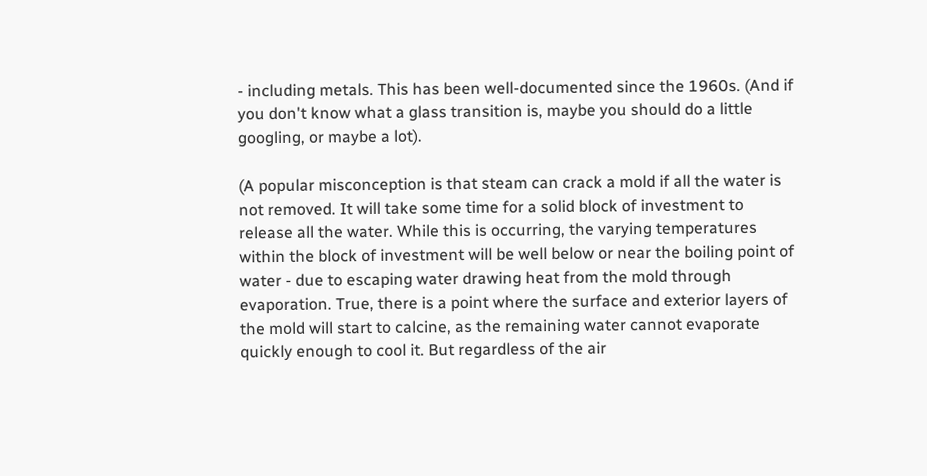- including metals. This has been well-documented since the 1960s. (And if you don't know what a glass transition is, maybe you should do a little googling, or maybe a lot).

(A popular misconception is that steam can crack a mold if all the water is not removed. It will take some time for a solid block of investment to release all the water. While this is occurring, the varying temperatures within the block of investment will be well below or near the boiling point of water - due to escaping water drawing heat from the mold through evaporation. True, there is a point where the surface and exterior layers of the mold will start to calcine, as the remaining water cannot evaporate quickly enough to cool it. But regardless of the air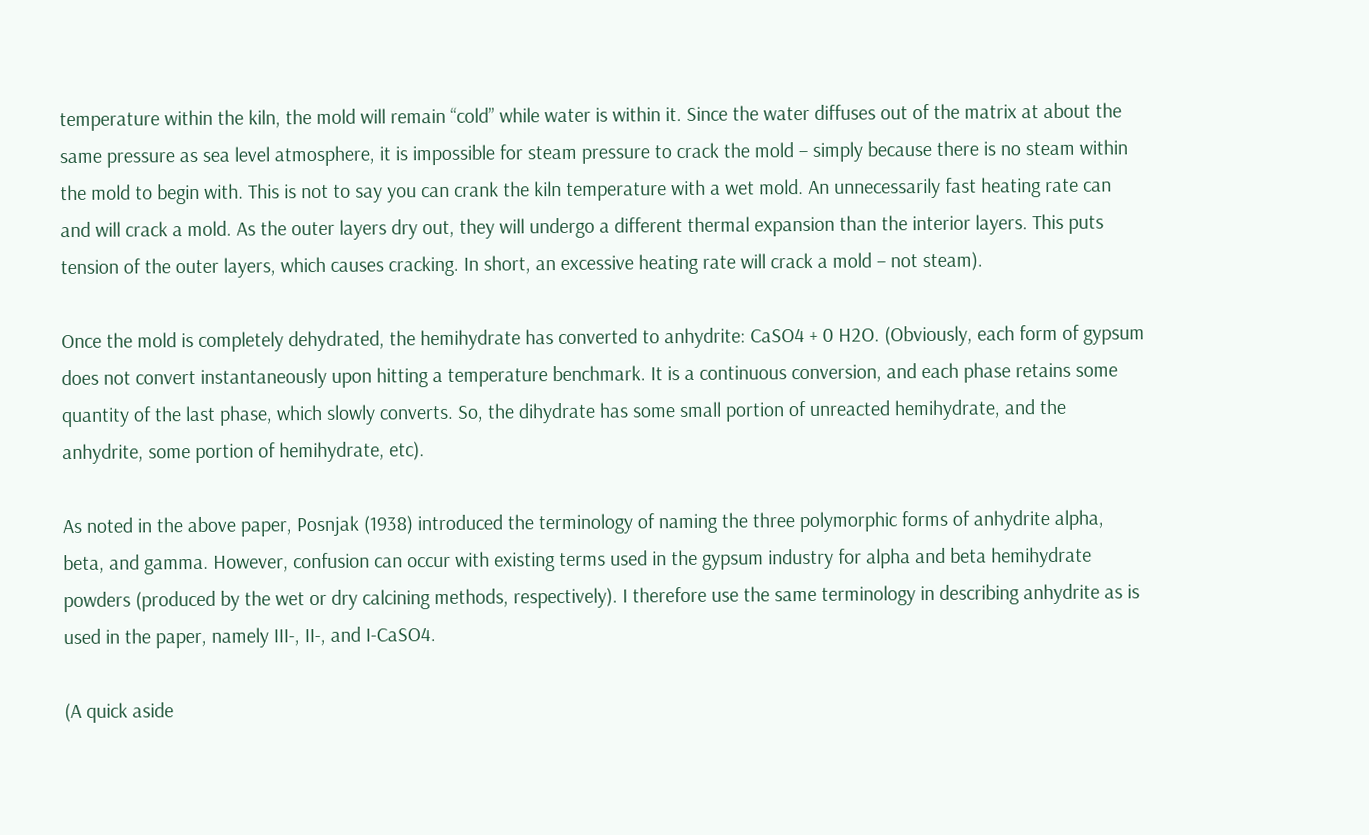temperature within the kiln, the mold will remain “cold” while water is within it. Since the water diffuses out of the matrix at about the same pressure as sea level atmosphere, it is impossible for steam pressure to crack the mold – simply because there is no steam within the mold to begin with. This is not to say you can crank the kiln temperature with a wet mold. An unnecessarily fast heating rate can and will crack a mold. As the outer layers dry out, they will undergo a different thermal expansion than the interior layers. This puts tension of the outer layers, which causes cracking. In short, an excessive heating rate will crack a mold – not steam).

Once the mold is completely dehydrated, the hemihydrate has converted to anhydrite: CaSO4 + 0 H2O. (Obviously, each form of gypsum does not convert instantaneously upon hitting a temperature benchmark. It is a continuous conversion, and each phase retains some quantity of the last phase, which slowly converts. So, the dihydrate has some small portion of unreacted hemihydrate, and the anhydrite, some portion of hemihydrate, etc).

As noted in the above paper, Posnjak (1938) introduced the terminology of naming the three polymorphic forms of anhydrite alpha, beta, and gamma. However, confusion can occur with existing terms used in the gypsum industry for alpha and beta hemihydrate powders (produced by the wet or dry calcining methods, respectively). I therefore use the same terminology in describing anhydrite as is used in the paper, namely III-, II-, and I-CaSO4.

(A quick aside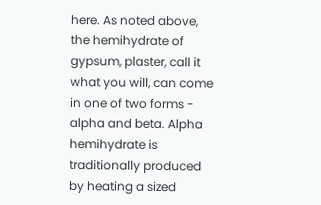here. As noted above, the hemihydrate of gypsum, plaster, call it what you will, can come in one of two forms - alpha and beta. Alpha hemihydrate is traditionally produced by heating a sized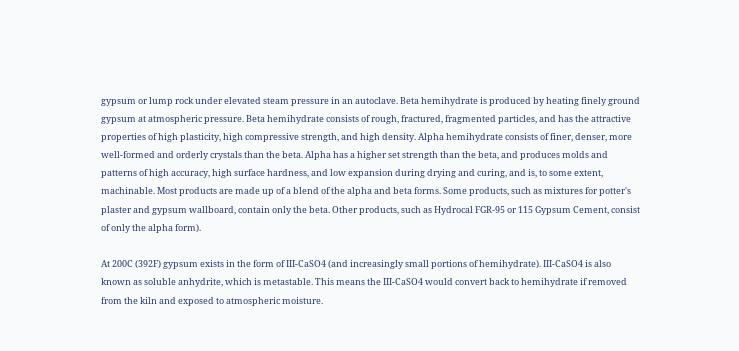gypsum or lump rock under elevated steam pressure in an autoclave. Beta hemihydrate is produced by heating finely ground gypsum at atmospheric pressure. Beta hemihydrate consists of rough, fractured, fragmented particles, and has the attractive properties of high plasticity, high compressive strength, and high density. Alpha hemihydrate consists of finer, denser, more well-formed and orderly crystals than the beta. Alpha has a higher set strength than the beta, and produces molds and patterns of high accuracy, high surface hardness, and low expansion during drying and curing, and is, to some extent, machinable. Most products are made up of a blend of the alpha and beta forms. Some products, such as mixtures for potter's plaster and gypsum wallboard, contain only the beta. Other products, such as Hydrocal FGR-95 or 115 Gypsum Cement, consist of only the alpha form).

At 200C (392F) gypsum exists in the form of III-CaSO4 (and increasingly small portions of hemihydrate). III-CaSO4 is also known as soluble anhydrite, which is metastable. This means the III-CaSO4 would convert back to hemihydrate if removed from the kiln and exposed to atmospheric moisture.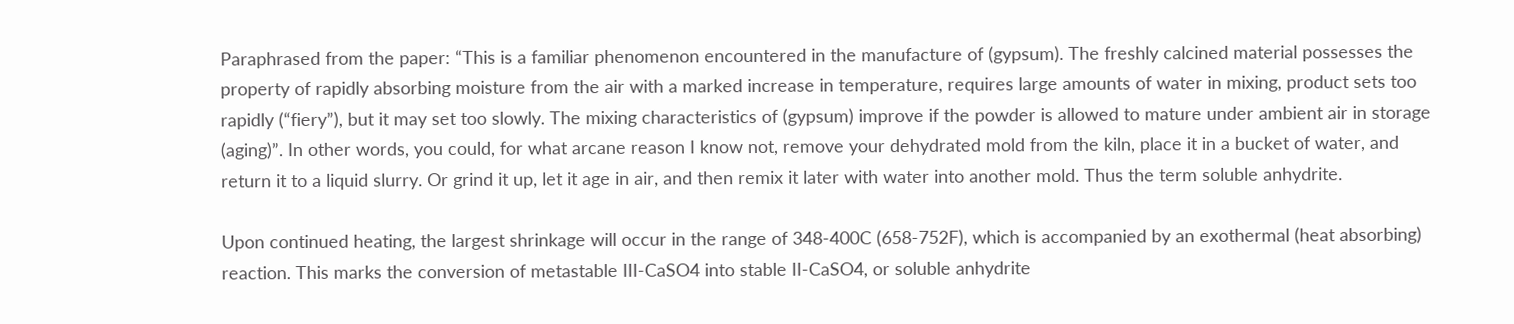Paraphrased from the paper: “This is a familiar phenomenon encountered in the manufacture of (gypsum). The freshly calcined material possesses the property of rapidly absorbing moisture from the air with a marked increase in temperature, requires large amounts of water in mixing, product sets too rapidly (“fiery”), but it may set too slowly. The mixing characteristics of (gypsum) improve if the powder is allowed to mature under ambient air in storage (aging)”. In other words, you could, for what arcane reason I know not, remove your dehydrated mold from the kiln, place it in a bucket of water, and return it to a liquid slurry. Or grind it up, let it age in air, and then remix it later with water into another mold. Thus the term soluble anhydrite.

Upon continued heating, the largest shrinkage will occur in the range of 348-400C (658-752F), which is accompanied by an exothermal (heat absorbing) reaction. This marks the conversion of metastable III-CaSO4 into stable II-CaSO4, or soluble anhydrite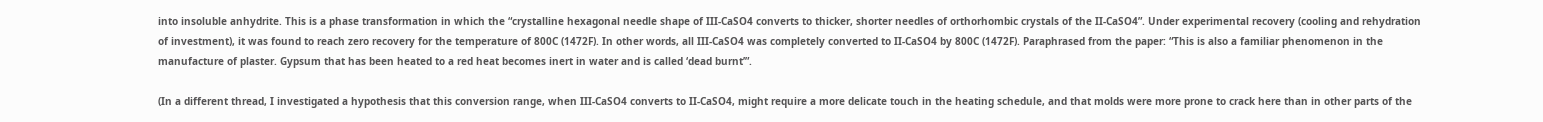into insoluble anhydrite. This is a phase transformation in which the “crystalline hexagonal needle shape of III-CaSO4 converts to thicker, shorter needles of orthorhombic crystals of the II-CaSO4”. Under experimental recovery (cooling and rehydration of investment), it was found to reach zero recovery for the temperature of 800C (1472F). In other words, all III-CaSO4 was completely converted to II-CaSO4 by 800C (1472F). Paraphrased from the paper: “This is also a familiar phenomenon in the manufacture of plaster. Gypsum that has been heated to a red heat becomes inert in water and is called ‘dead burnt’”.

(In a different thread, I investigated a hypothesis that this conversion range, when III-CaSO4 converts to II-CaSO4, might require a more delicate touch in the heating schedule, and that molds were more prone to crack here than in other parts of the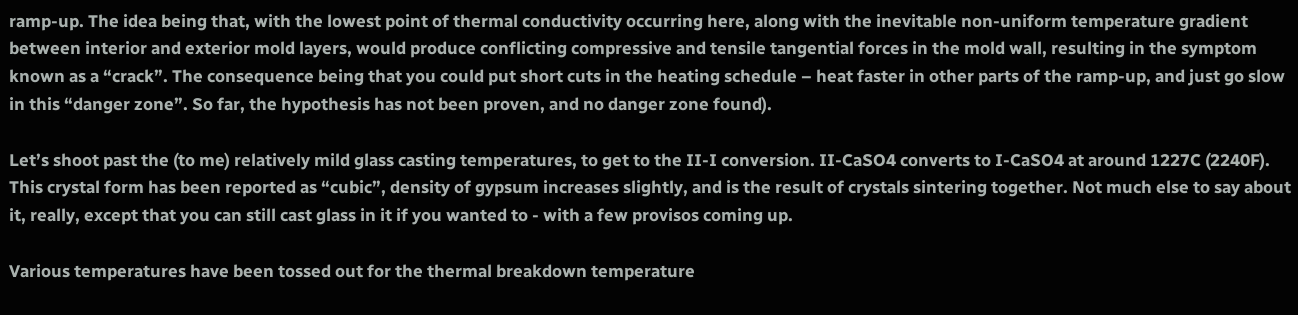ramp-up. The idea being that, with the lowest point of thermal conductivity occurring here, along with the inevitable non-uniform temperature gradient between interior and exterior mold layers, would produce conflicting compressive and tensile tangential forces in the mold wall, resulting in the symptom known as a “crack”. The consequence being that you could put short cuts in the heating schedule – heat faster in other parts of the ramp-up, and just go slow in this “danger zone”. So far, the hypothesis has not been proven, and no danger zone found).

Let’s shoot past the (to me) relatively mild glass casting temperatures, to get to the II-I conversion. II-CaSO4 converts to I-CaSO4 at around 1227C (2240F). This crystal form has been reported as “cubic”, density of gypsum increases slightly, and is the result of crystals sintering together. Not much else to say about it, really, except that you can still cast glass in it if you wanted to - with a few provisos coming up.

Various temperatures have been tossed out for the thermal breakdown temperature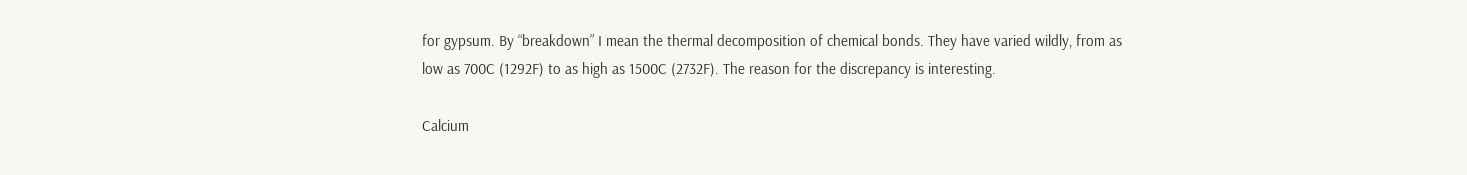for gypsum. By “breakdown” I mean the thermal decomposition of chemical bonds. They have varied wildly, from as low as 700C (1292F) to as high as 1500C (2732F). The reason for the discrepancy is interesting.

Calcium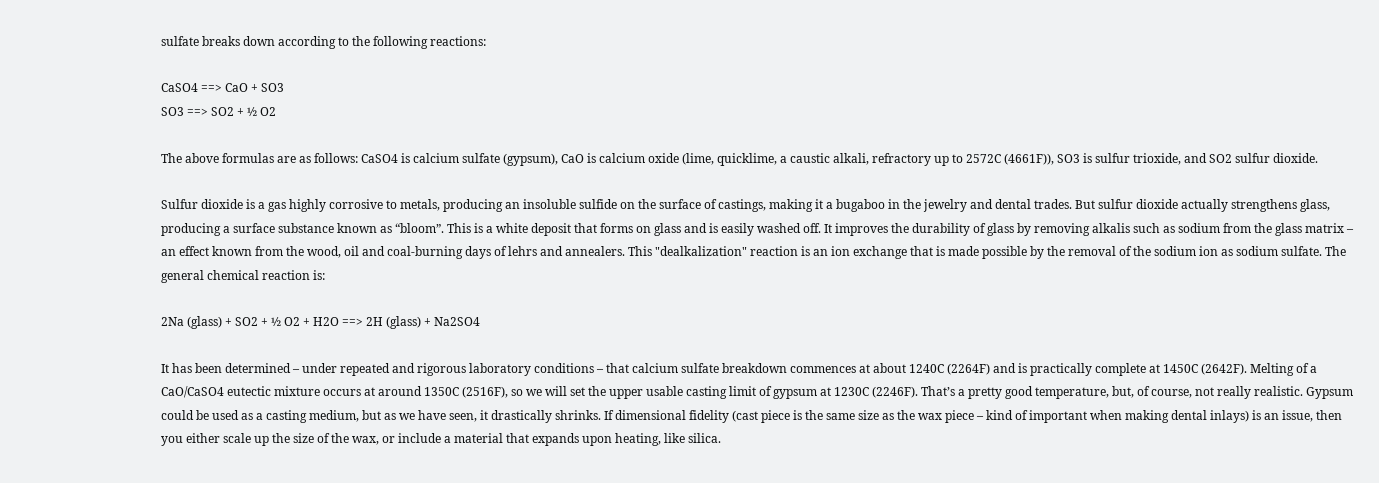sulfate breaks down according to the following reactions:

CaSO4 ==> CaO + SO3
SO3 ==> SO2 + ½ O2

The above formulas are as follows: CaSO4 is calcium sulfate (gypsum), CaO is calcium oxide (lime, quicklime, a caustic alkali, refractory up to 2572C (4661F)), SO3 is sulfur trioxide, and SO2 sulfur dioxide.

Sulfur dioxide is a gas highly corrosive to metals, producing an insoluble sulfide on the surface of castings, making it a bugaboo in the jewelry and dental trades. But sulfur dioxide actually strengthens glass, producing a surface substance known as “bloom”. This is a white deposit that forms on glass and is easily washed off. It improves the durability of glass by removing alkalis such as sodium from the glass matrix – an effect known from the wood, oil and coal-burning days of lehrs and annealers. This "dealkalization" reaction is an ion exchange that is made possible by the removal of the sodium ion as sodium sulfate. The general chemical reaction is:

2Na (glass) + SO2 + ½ O2 + H2O ==> 2H (glass) + Na2SO4

It has been determined – under repeated and rigorous laboratory conditions – that calcium sulfate breakdown commences at about 1240C (2264F) and is practically complete at 1450C (2642F). Melting of a CaO/CaSO4 eutectic mixture occurs at around 1350C (2516F), so we will set the upper usable casting limit of gypsum at 1230C (2246F). That’s a pretty good temperature, but, of course, not really realistic. Gypsum could be used as a casting medium, but as we have seen, it drastically shrinks. If dimensional fidelity (cast piece is the same size as the wax piece – kind of important when making dental inlays) is an issue, then you either scale up the size of the wax, or include a material that expands upon heating, like silica.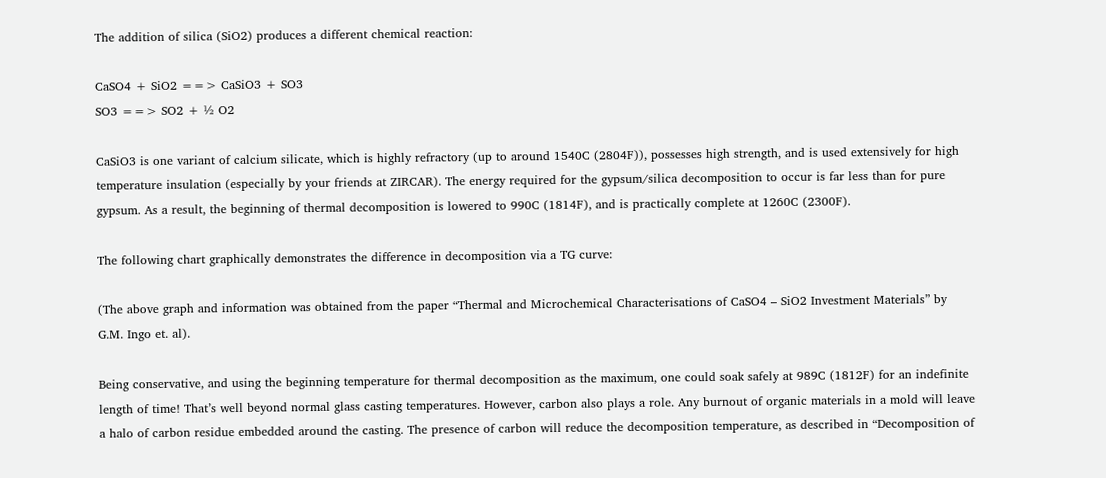The addition of silica (SiO2) produces a different chemical reaction:

CaSO4 + SiO2 ==> CaSiO3 + SO3
SO3 ==> SO2 + ½ O2

CaSiO3 is one variant of calcium silicate, which is highly refractory (up to around 1540C (2804F)), possesses high strength, and is used extensively for high temperature insulation (especially by your friends at ZIRCAR). The energy required for the gypsum/silica decomposition to occur is far less than for pure gypsum. As a result, the beginning of thermal decomposition is lowered to 990C (1814F), and is practically complete at 1260C (2300F).

The following chart graphically demonstrates the difference in decomposition via a TG curve:

(The above graph and information was obtained from the paper “Thermal and Microchemical Characterisations of CaSO4 – SiO2 Investment Materials” by G.M. Ingo et. al).

Being conservative, and using the beginning temperature for thermal decomposition as the maximum, one could soak safely at 989C (1812F) for an indefinite length of time! That’s well beyond normal glass casting temperatures. However, carbon also plays a role. Any burnout of organic materials in a mold will leave a halo of carbon residue embedded around the casting. The presence of carbon will reduce the decomposition temperature, as described in “Decomposition of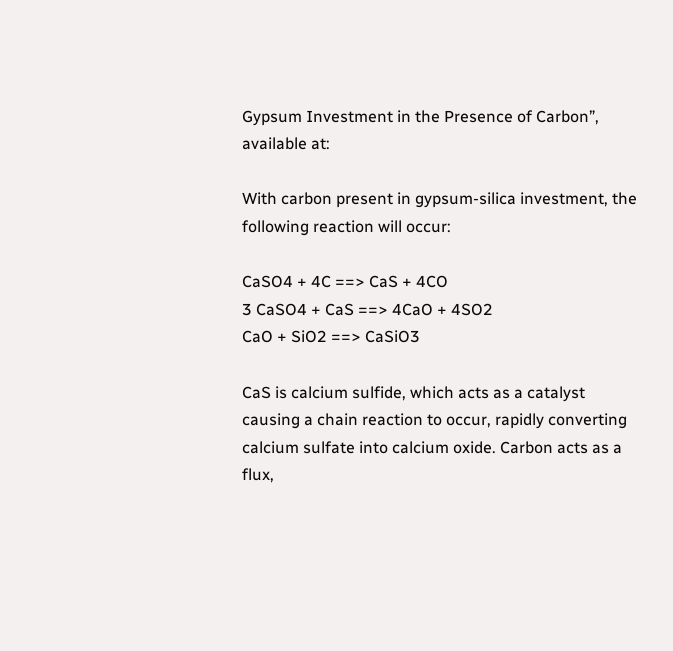Gypsum Investment in the Presence of Carbon”, available at:

With carbon present in gypsum-silica investment, the following reaction will occur:

CaSO4 + 4C ==> CaS + 4CO
3 CaSO4 + CaS ==> 4CaO + 4SO2
CaO + SiO2 ==> CaSiO3

CaS is calcium sulfide, which acts as a catalyst causing a chain reaction to occur, rapidly converting calcium sulfate into calcium oxide. Carbon acts as a flux,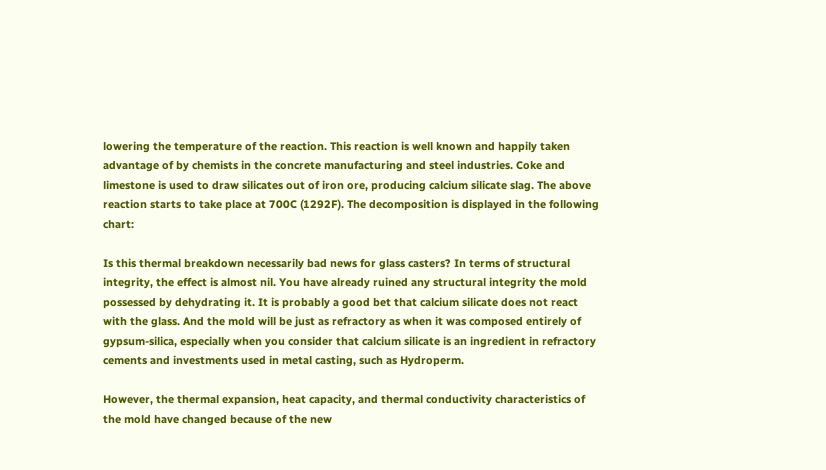lowering the temperature of the reaction. This reaction is well known and happily taken advantage of by chemists in the concrete manufacturing and steel industries. Coke and limestone is used to draw silicates out of iron ore, producing calcium silicate slag. The above reaction starts to take place at 700C (1292F). The decomposition is displayed in the following chart:

Is this thermal breakdown necessarily bad news for glass casters? In terms of structural integrity, the effect is almost nil. You have already ruined any structural integrity the mold possessed by dehydrating it. It is probably a good bet that calcium silicate does not react with the glass. And the mold will be just as refractory as when it was composed entirely of gypsum-silica, especially when you consider that calcium silicate is an ingredient in refractory cements and investments used in metal casting, such as Hydroperm.

However, the thermal expansion, heat capacity, and thermal conductivity characteristics of the mold have changed because of the new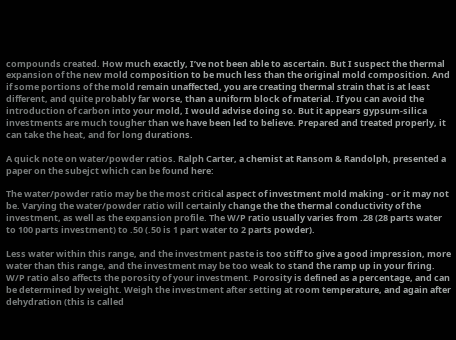compounds created. How much exactly, I’ve not been able to ascertain. But I suspect the thermal expansion of the new mold composition to be much less than the original mold composition. And if some portions of the mold remain unaffected, you are creating thermal strain that is at least different, and quite probably far worse, than a uniform block of material. If you can avoid the introduction of carbon into your mold, I would advise doing so. But it appears gypsum-silica investments are much tougher than we have been led to believe. Prepared and treated properly, it can take the heat, and for long durations.

A quick note on water/powder ratios. Ralph Carter, a chemist at Ransom & Randolph, presented a paper on the subejct which can be found here:

The water/powder ratio may be the most critical aspect of investment mold making - or it may not be. Varying the water/powder ratio will certainly change the the thermal conductivity of the investment, as well as the expansion profile. The W/P ratio usually varies from .28 (28 parts water to 100 parts investment) to .50 (.50 is 1 part water to 2 parts powder).

Less water within this range, and the investment paste is too stiff to give a good impression, more water than this range, and the investment may be too weak to stand the ramp up in your firing. W/P ratio also affects the porosity of your investment. Porosity is defined as a percentage, and can be determined by weight. Weigh the investment after setting at room temperature, and again after dehydration (this is called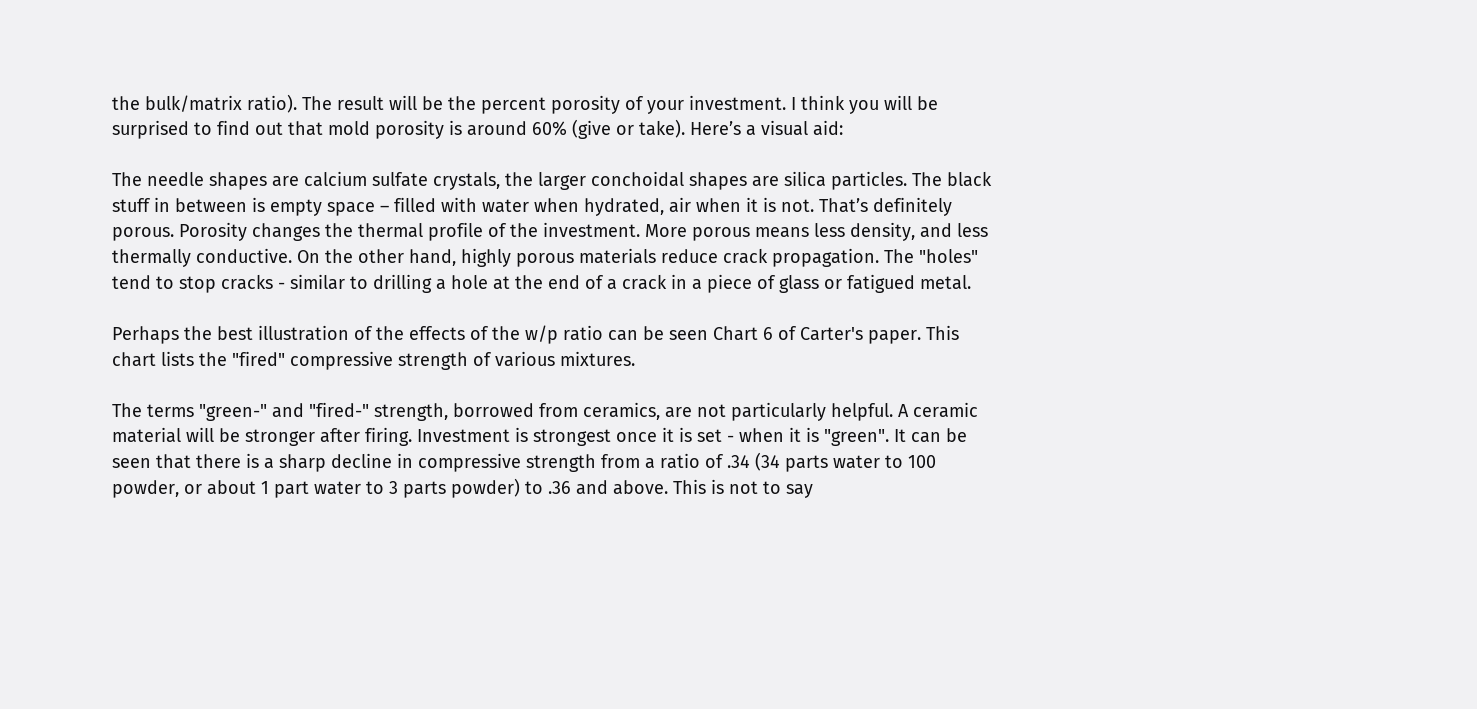the bulk/matrix ratio). The result will be the percent porosity of your investment. I think you will be surprised to find out that mold porosity is around 60% (give or take). Here’s a visual aid:

The needle shapes are calcium sulfate crystals, the larger conchoidal shapes are silica particles. The black stuff in between is empty space – filled with water when hydrated, air when it is not. That’s definitely porous. Porosity changes the thermal profile of the investment. More porous means less density, and less thermally conductive. On the other hand, highly porous materials reduce crack propagation. The "holes" tend to stop cracks - similar to drilling a hole at the end of a crack in a piece of glass or fatigued metal.

Perhaps the best illustration of the effects of the w/p ratio can be seen Chart 6 of Carter's paper. This chart lists the "fired" compressive strength of various mixtures.

The terms "green-" and "fired-" strength, borrowed from ceramics, are not particularly helpful. A ceramic material will be stronger after firing. Investment is strongest once it is set - when it is "green". It can be seen that there is a sharp decline in compressive strength from a ratio of .34 (34 parts water to 100 powder, or about 1 part water to 3 parts powder) to .36 and above. This is not to say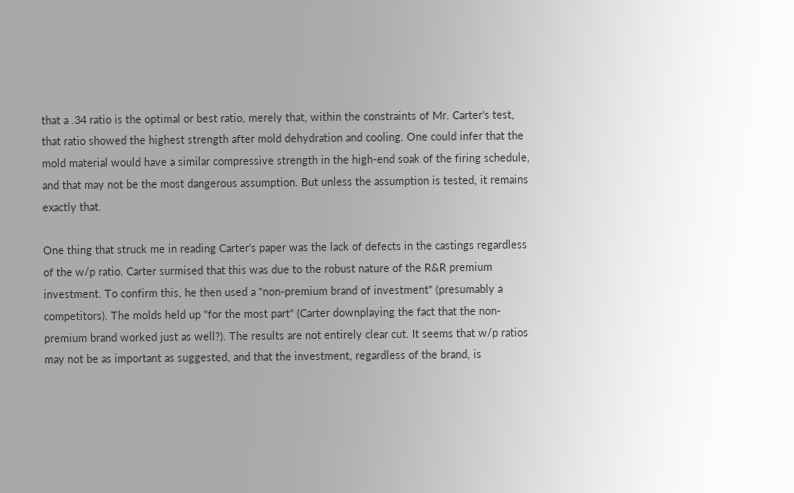that a .34 ratio is the optimal or best ratio, merely that, within the constraints of Mr. Carter's test, that ratio showed the highest strength after mold dehydration and cooling. One could infer that the mold material would have a similar compressive strength in the high-end soak of the firing schedule, and that may not be the most dangerous assumption. But unless the assumption is tested, it remains exactly that.

One thing that struck me in reading Carter's paper was the lack of defects in the castings regardless of the w/p ratio. Carter surmised that this was due to the robust nature of the R&R premium investment. To confirm this, he then used a "non-premium brand of investment" (presumably a competitors). The molds held up "for the most part" (Carter downplaying the fact that the non-premium brand worked just as well?). The results are not entirely clear cut. It seems that w/p ratios may not be as important as suggested, and that the investment, regardless of the brand, is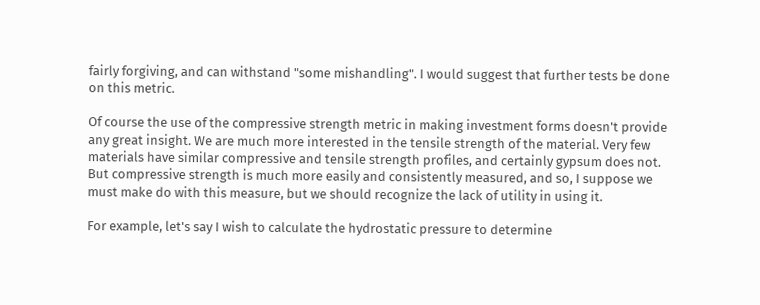fairly forgiving, and can withstand "some mishandling". I would suggest that further tests be done on this metric.

Of course the use of the compressive strength metric in making investment forms doesn't provide any great insight. We are much more interested in the tensile strength of the material. Very few materials have similar compressive and tensile strength profiles, and certainly gypsum does not. But compressive strength is much more easily and consistently measured, and so, I suppose we must make do with this measure, but we should recognize the lack of utility in using it.

For example, let's say I wish to calculate the hydrostatic pressure to determine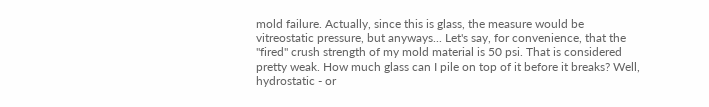mold failure. Actually, since this is glass, the measure would be vitreostatic pressure, but anyways... Let's say, for convenience, that the "fired" crush strength of my mold material is 50 psi. That is considered pretty weak. How much glass can I pile on top of it before it breaks? Well, hydrostatic - or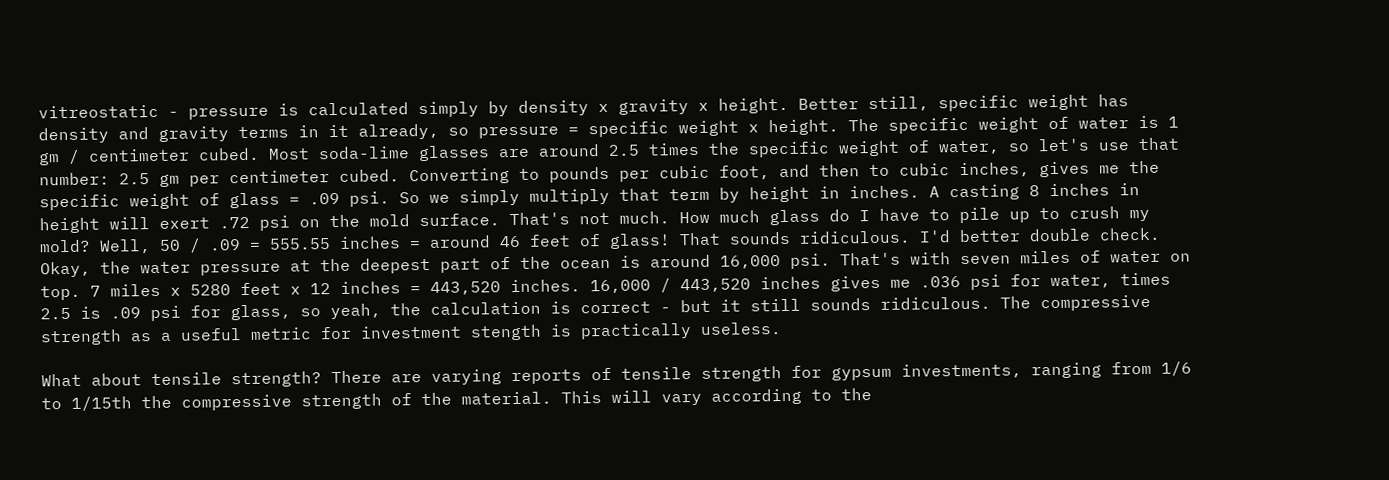vitreostatic - pressure is calculated simply by density x gravity x height. Better still, specific weight has density and gravity terms in it already, so pressure = specific weight x height. The specific weight of water is 1 gm / centimeter cubed. Most soda-lime glasses are around 2.5 times the specific weight of water, so let's use that number: 2.5 gm per centimeter cubed. Converting to pounds per cubic foot, and then to cubic inches, gives me the specific weight of glass = .09 psi. So we simply multiply that term by height in inches. A casting 8 inches in height will exert .72 psi on the mold surface. That's not much. How much glass do I have to pile up to crush my mold? Well, 50 / .09 = 555.55 inches = around 46 feet of glass! That sounds ridiculous. I'd better double check. Okay, the water pressure at the deepest part of the ocean is around 16,000 psi. That's with seven miles of water on top. 7 miles x 5280 feet x 12 inches = 443,520 inches. 16,000 / 443,520 inches gives me .036 psi for water, times 2.5 is .09 psi for glass, so yeah, the calculation is correct - but it still sounds ridiculous. The compressive strength as a useful metric for investment stength is practically useless.

What about tensile strength? There are varying reports of tensile strength for gypsum investments, ranging from 1/6 to 1/15th the compressive strength of the material. This will vary according to the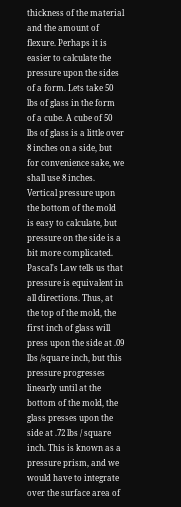thickness of the material and the amount of flexure. Perhaps it is easier to calculate the pressure upon the sides of a form. Lets take 50 lbs of glass in the form of a cube. A cube of 50 lbs of glass is a little over 8 inches on a side, but for convenience sake, we shall use 8 inches. Vertical pressure upon the bottom of the mold is easy to calculate, but pressure on the side is a bit more complicated. Pascal's Law tells us that pressure is equivalent in all directions. Thus, at the top of the mold, the first inch of glass will press upon the side at .09 lbs /square inch, but this pressure progresses linearly until at the bottom of the mold, the glass presses upon the side at .72 lbs / square inch. This is known as a pressure prism, and we would have to integrate over the surface area of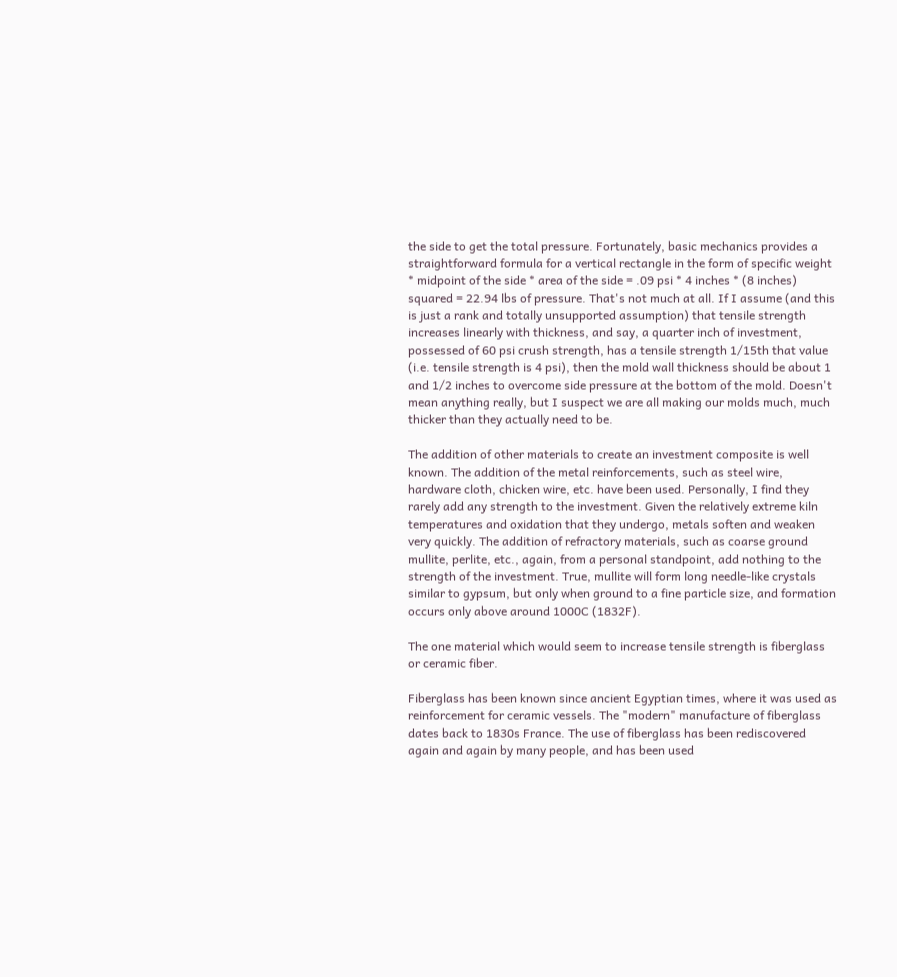the side to get the total pressure. Fortunately, basic mechanics provides a straightforward formula for a vertical rectangle in the form of specific weight * midpoint of the side * area of the side = .09 psi * 4 inches * (8 inches) squared = 22.94 lbs of pressure. That's not much at all. If I assume (and this is just a rank and totally unsupported assumption) that tensile strength increases linearly with thickness, and say, a quarter inch of investment, possessed of 60 psi crush strength, has a tensile strength 1/15th that value (i.e. tensile strength is 4 psi), then the mold wall thickness should be about 1 and 1/2 inches to overcome side pressure at the bottom of the mold. Doesn't mean anything really, but I suspect we are all making our molds much, much thicker than they actually need to be.

The addition of other materials to create an investment composite is well known. The addition of the metal reinforcements, such as steel wire, hardware cloth, chicken wire, etc. have been used. Personally, I find they rarely add any strength to the investment. Given the relatively extreme kiln temperatures and oxidation that they undergo, metals soften and weaken very quickly. The addition of refractory materials, such as coarse ground mullite, perlite, etc., again, from a personal standpoint, add nothing to the strength of the investment. True, mullite will form long needle-like crystals similar to gypsum, but only when ground to a fine particle size, and formation occurs only above around 1000C (1832F).

The one material which would seem to increase tensile strength is fiberglass or ceramic fiber.

Fiberglass has been known since ancient Egyptian times, where it was used as reinforcement for ceramic vessels. The "modern" manufacture of fiberglass dates back to 1830s France. The use of fiberglass has been rediscovered again and again by many people, and has been used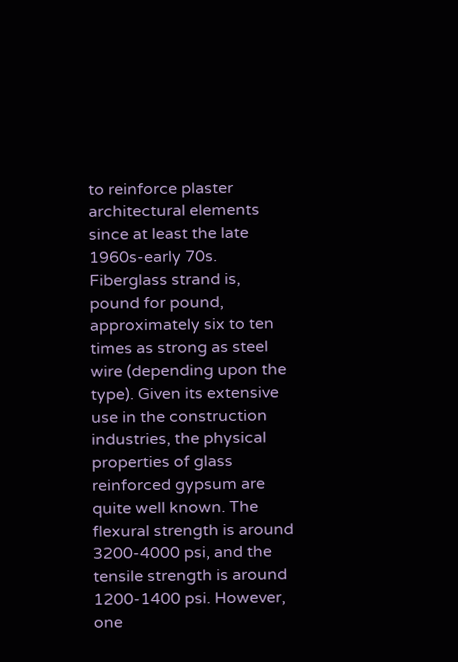to reinforce plaster architectural elements since at least the late 1960s-early 70s. Fiberglass strand is, pound for pound, approximately six to ten times as strong as steel wire (depending upon the type). Given its extensive use in the construction industries, the physical properties of glass reinforced gypsum are quite well known. The flexural strength is around 3200-4000 psi, and the tensile strength is around 1200-1400 psi. However, one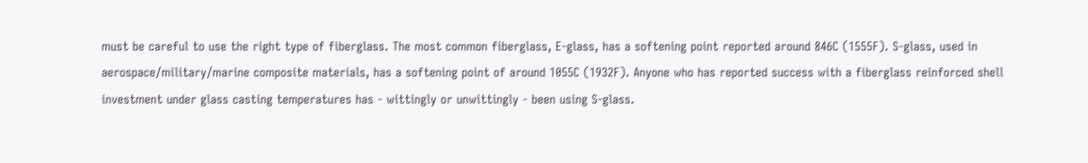must be careful to use the right type of fiberglass. The most common fiberglass, E-glass, has a softening point reported around 846C (1555F). S-glass, used in aerospace/military/marine composite materials, has a softening point of around 1055C (1932F). Anyone who has reported success with a fiberglass reinforced shell investment under glass casting temperatures has - wittingly or unwittingly - been using S-glass.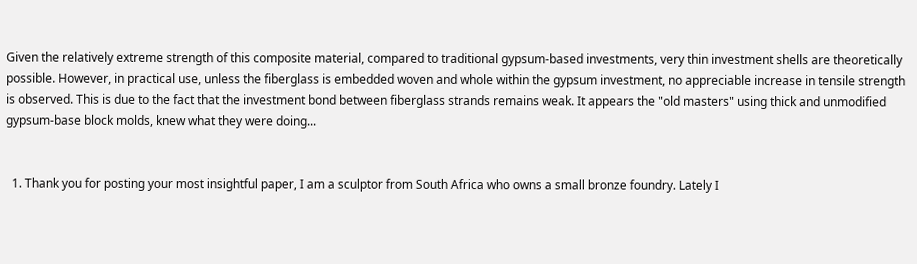Given the relatively extreme strength of this composite material, compared to traditional gypsum-based investments, very thin investment shells are theoretically possible. However, in practical use, unless the fiberglass is embedded woven and whole within the gypsum investment, no appreciable increase in tensile strength is observed. This is due to the fact that the investment bond between fiberglass strands remains weak. It appears the "old masters" using thick and unmodified gypsum-base block molds, knew what they were doing...


  1. Thank you for posting your most insightful paper, I am a sculptor from South Africa who owns a small bronze foundry. Lately I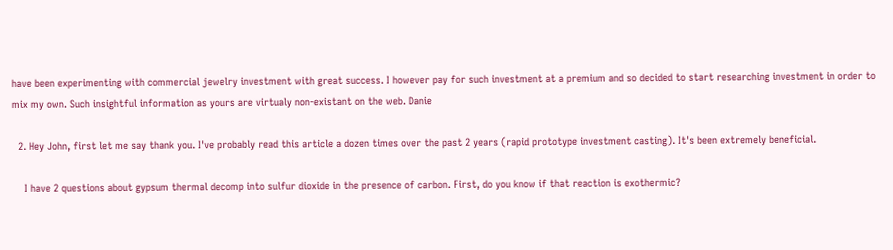have been experimenting with commercial jewelry investment with great success. I however pay for such investment at a premium and so decided to start researching investment in order to mix my own. Such insightful information as yours are virtualy non-existant on the web. Danie

  2. Hey John, first let me say thank you. I've probably read this article a dozen times over the past 2 years (rapid prototype investment casting). It's been extremely beneficial.

    I have 2 questions about gypsum thermal decomp into sulfur dioxide in the presence of carbon. First, do you know if that reaction is exothermic?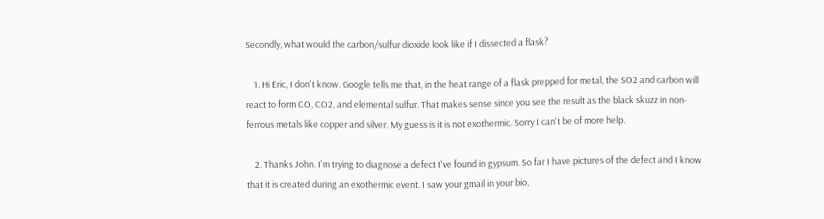Secondly, what would the carbon/sulfur dioxide look like if I dissected a flask?

    1. Hi Eric, I don't know. Google tells me that, in the heat range of a flask prepped for metal, the SO2 and carbon will react to form CO, CO2, and elemental sulfur. That makes sense since you see the result as the black skuzz in non-ferrous metals like copper and silver. My guess is it is not exothermic. Sorry I can't be of more help.

    2. Thanks John. I'm trying to diagnose a defect I've found in gypsum. So far I have pictures of the defect and I know that it is created during an exothermic event. I saw your gmail in your bio,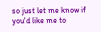so just let me know if you'd like me to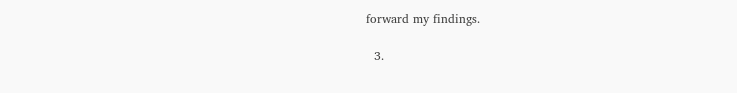forward my findings.

  3.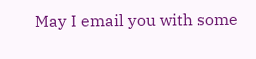May I email you with some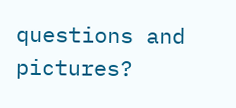questions and pictures?